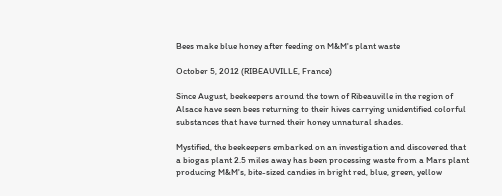Bees make blue honey after feeding on M&M's plant waste

October 5, 2012 (RIBEAUVILLE, France)

Since August, beekeepers around the town of Ribeauville in the region of Alsace have seen bees returning to their hives carrying unidentified colorful substances that have turned their honey unnatural shades.

Mystified, the beekeepers embarked on an investigation and discovered that a biogas plant 2.5 miles away has been processing waste from a Mars plant producing M&M's, bite-sized candies in bright red, blue, green, yellow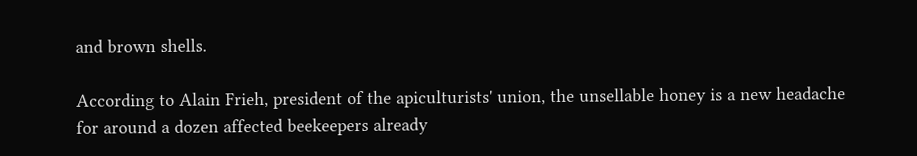and brown shells.

According to Alain Frieh, president of the apiculturists' union, the unsellable honey is a new headache for around a dozen affected beekeepers already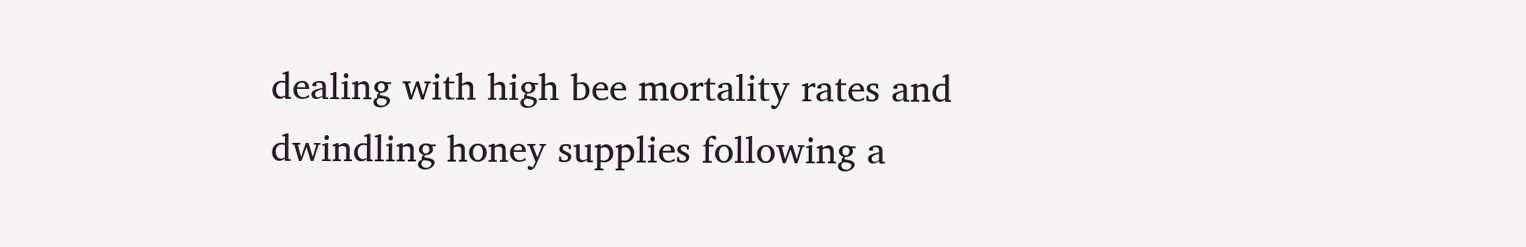dealing with high bee mortality rates and dwindling honey supplies following a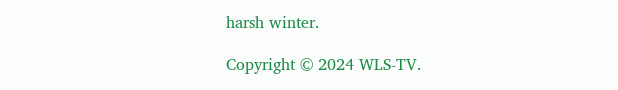harsh winter.

Copyright © 2024 WLS-TV.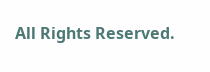All Rights Reserved.